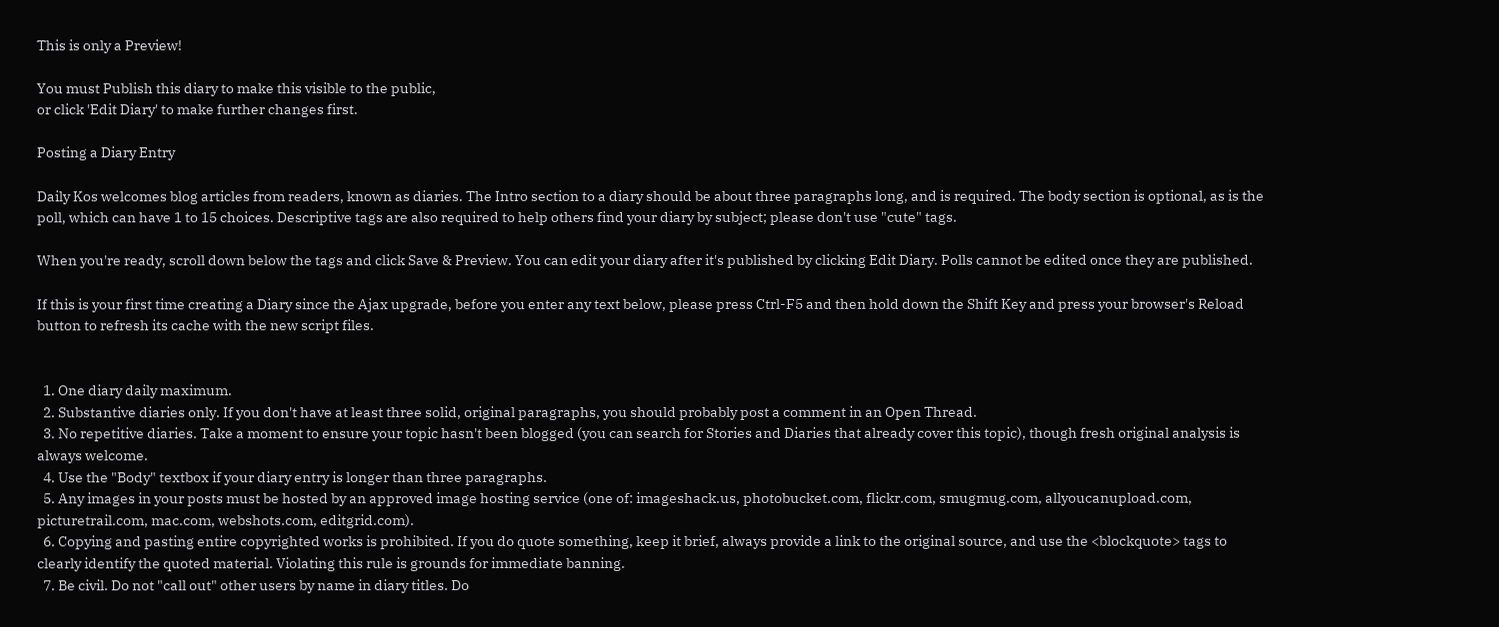This is only a Preview!

You must Publish this diary to make this visible to the public,
or click 'Edit Diary' to make further changes first.

Posting a Diary Entry

Daily Kos welcomes blog articles from readers, known as diaries. The Intro section to a diary should be about three paragraphs long, and is required. The body section is optional, as is the poll, which can have 1 to 15 choices. Descriptive tags are also required to help others find your diary by subject; please don't use "cute" tags.

When you're ready, scroll down below the tags and click Save & Preview. You can edit your diary after it's published by clicking Edit Diary. Polls cannot be edited once they are published.

If this is your first time creating a Diary since the Ajax upgrade, before you enter any text below, please press Ctrl-F5 and then hold down the Shift Key and press your browser's Reload button to refresh its cache with the new script files.


  1. One diary daily maximum.
  2. Substantive diaries only. If you don't have at least three solid, original paragraphs, you should probably post a comment in an Open Thread.
  3. No repetitive diaries. Take a moment to ensure your topic hasn't been blogged (you can search for Stories and Diaries that already cover this topic), though fresh original analysis is always welcome.
  4. Use the "Body" textbox if your diary entry is longer than three paragraphs.
  5. Any images in your posts must be hosted by an approved image hosting service (one of: imageshack.us, photobucket.com, flickr.com, smugmug.com, allyoucanupload.com, picturetrail.com, mac.com, webshots.com, editgrid.com).
  6. Copying and pasting entire copyrighted works is prohibited. If you do quote something, keep it brief, always provide a link to the original source, and use the <blockquote> tags to clearly identify the quoted material. Violating this rule is grounds for immediate banning.
  7. Be civil. Do not "call out" other users by name in diary titles. Do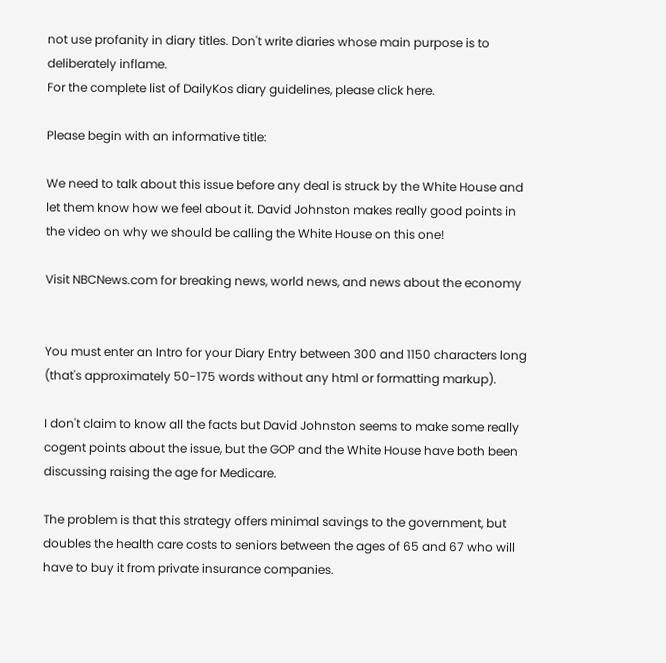not use profanity in diary titles. Don't write diaries whose main purpose is to deliberately inflame.
For the complete list of DailyKos diary guidelines, please click here.

Please begin with an informative title:

We need to talk about this issue before any deal is struck by the White House and let them know how we feel about it. David Johnston makes really good points in the video on why we should be calling the White House on this one!

Visit NBCNews.com for breaking news, world news, and news about the economy


You must enter an Intro for your Diary Entry between 300 and 1150 characters long (that's approximately 50-175 words without any html or formatting markup).

I don't claim to know all the facts but David Johnston seems to make some really cogent points about the issue, but the GOP and the White House have both been discussing raising the age for Medicare.

The problem is that this strategy offers minimal savings to the government, but doubles the health care costs to seniors between the ages of 65 and 67 who will have to buy it from private insurance companies.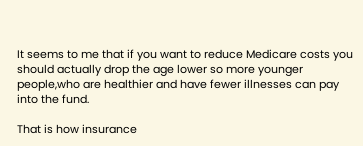It seems to me that if you want to reduce Medicare costs you should actually drop the age lower so more younger people,who are healthier and have fewer illnesses can pay into the fund.

That is how insurance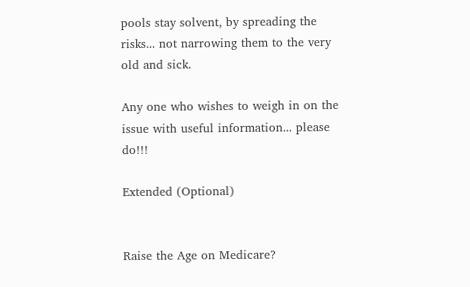pools stay solvent, by spreading the risks... not narrowing them to the very old and sick.

Any one who wishes to weigh in on the issue with useful information... please do!!!

Extended (Optional)


Raise the Age on Medicare?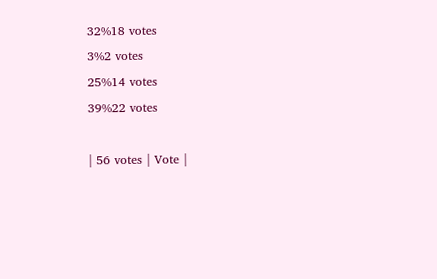32%18 votes
3%2 votes
25%14 votes
39%22 votes

| 56 votes | Vote |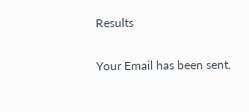Results

Your Email has been sent.